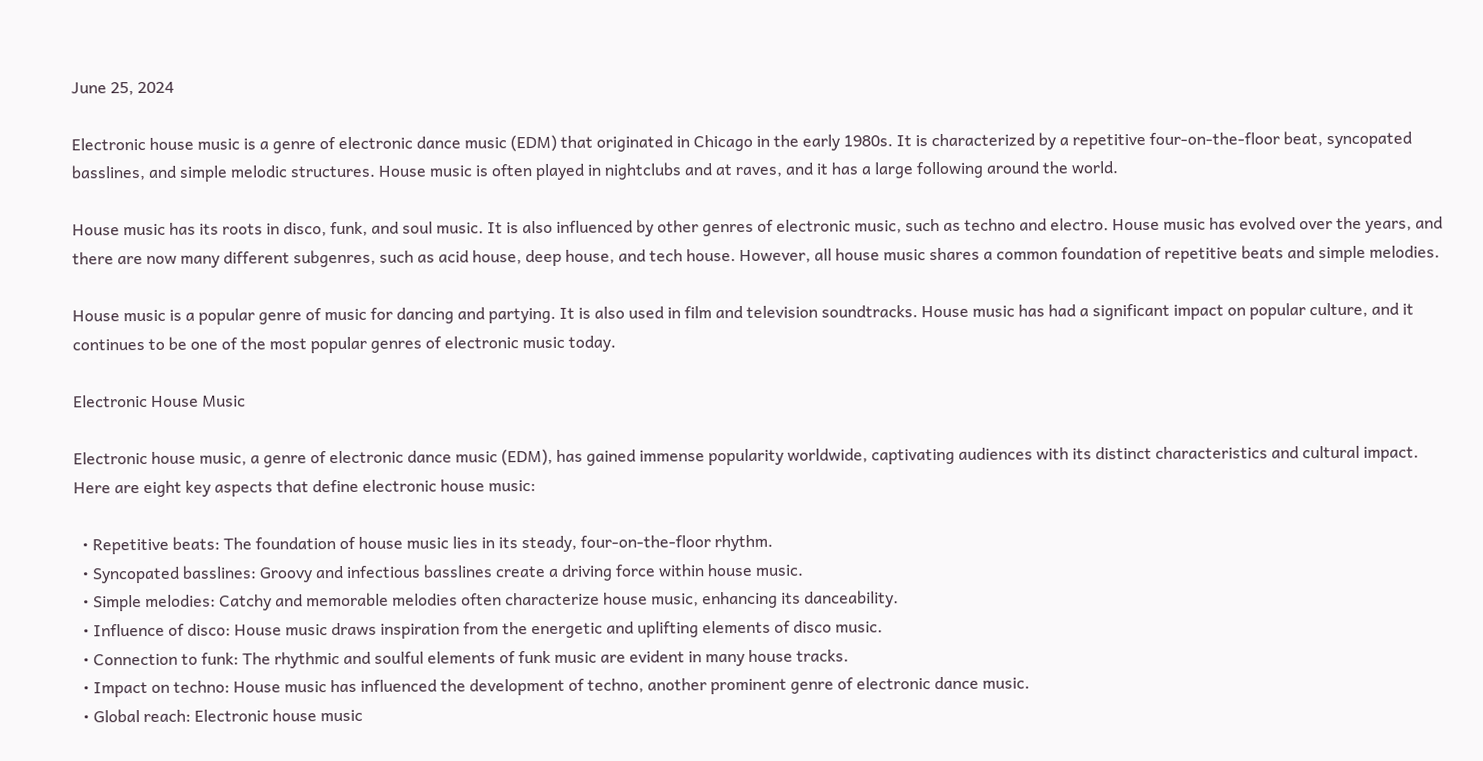June 25, 2024

Electronic house music is a genre of electronic dance music (EDM) that originated in Chicago in the early 1980s. It is characterized by a repetitive four-on-the-floor beat, syncopated basslines, and simple melodic structures. House music is often played in nightclubs and at raves, and it has a large following around the world.

House music has its roots in disco, funk, and soul music. It is also influenced by other genres of electronic music, such as techno and electro. House music has evolved over the years, and there are now many different subgenres, such as acid house, deep house, and tech house. However, all house music shares a common foundation of repetitive beats and simple melodies.

House music is a popular genre of music for dancing and partying. It is also used in film and television soundtracks. House music has had a significant impact on popular culture, and it continues to be one of the most popular genres of electronic music today.

Electronic House Music

Electronic house music, a genre of electronic dance music (EDM), has gained immense popularity worldwide, captivating audiences with its distinct characteristics and cultural impact. Here are eight key aspects that define electronic house music:

  • Repetitive beats: The foundation of house music lies in its steady, four-on-the-floor rhythm.
  • Syncopated basslines: Groovy and infectious basslines create a driving force within house music.
  • Simple melodies: Catchy and memorable melodies often characterize house music, enhancing its danceability.
  • Influence of disco: House music draws inspiration from the energetic and uplifting elements of disco music.
  • Connection to funk: The rhythmic and soulful elements of funk music are evident in many house tracks.
  • Impact on techno: House music has influenced the development of techno, another prominent genre of electronic dance music.
  • Global reach: Electronic house music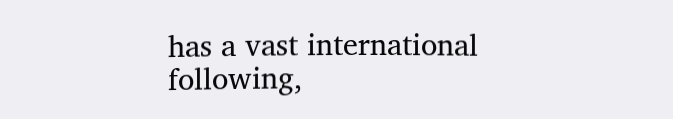has a vast international following,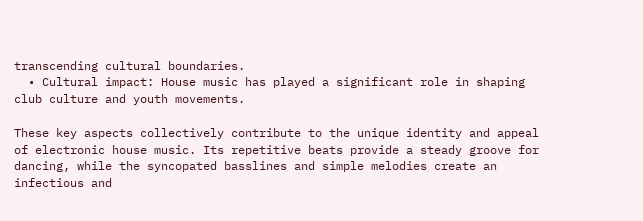transcending cultural boundaries.
  • Cultural impact: House music has played a significant role in shaping club culture and youth movements.

These key aspects collectively contribute to the unique identity and appeal of electronic house music. Its repetitive beats provide a steady groove for dancing, while the syncopated basslines and simple melodies create an infectious and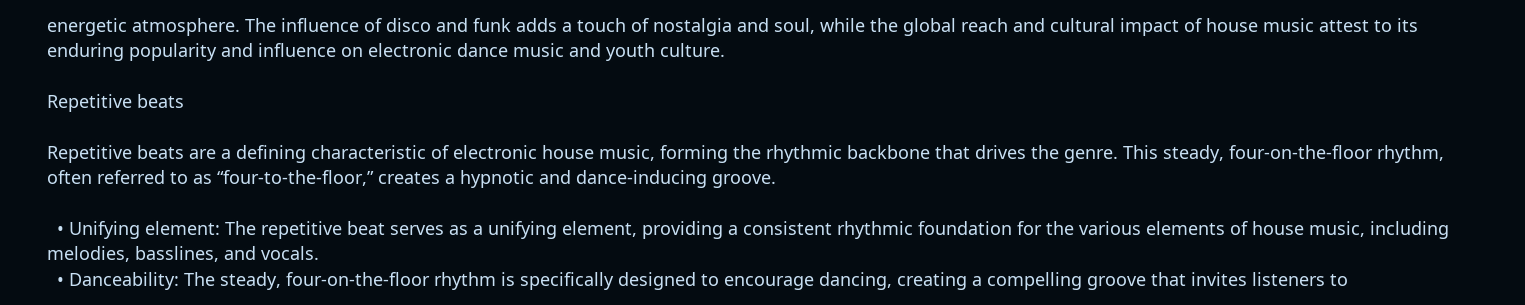energetic atmosphere. The influence of disco and funk adds a touch of nostalgia and soul, while the global reach and cultural impact of house music attest to its enduring popularity and influence on electronic dance music and youth culture.

Repetitive beats

Repetitive beats are a defining characteristic of electronic house music, forming the rhythmic backbone that drives the genre. This steady, four-on-the-floor rhythm, often referred to as “four-to-the-floor,” creates a hypnotic and dance-inducing groove.

  • Unifying element: The repetitive beat serves as a unifying element, providing a consistent rhythmic foundation for the various elements of house music, including melodies, basslines, and vocals.
  • Danceability: The steady, four-on-the-floor rhythm is specifically designed to encourage dancing, creating a compelling groove that invites listeners to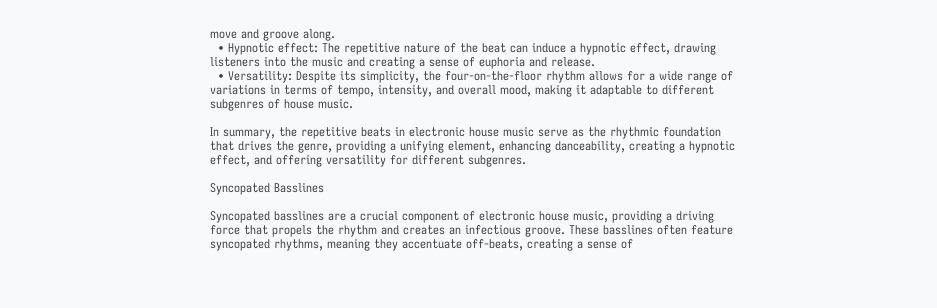move and groove along.
  • Hypnotic effect: The repetitive nature of the beat can induce a hypnotic effect, drawing listeners into the music and creating a sense of euphoria and release.
  • Versatility: Despite its simplicity, the four-on-the-floor rhythm allows for a wide range of variations in terms of tempo, intensity, and overall mood, making it adaptable to different subgenres of house music.

In summary, the repetitive beats in electronic house music serve as the rhythmic foundation that drives the genre, providing a unifying element, enhancing danceability, creating a hypnotic effect, and offering versatility for different subgenres.

Syncopated Basslines

Syncopated basslines are a crucial component of electronic house music, providing a driving force that propels the rhythm and creates an infectious groove. These basslines often feature syncopated rhythms, meaning they accentuate off-beats, creating a sense of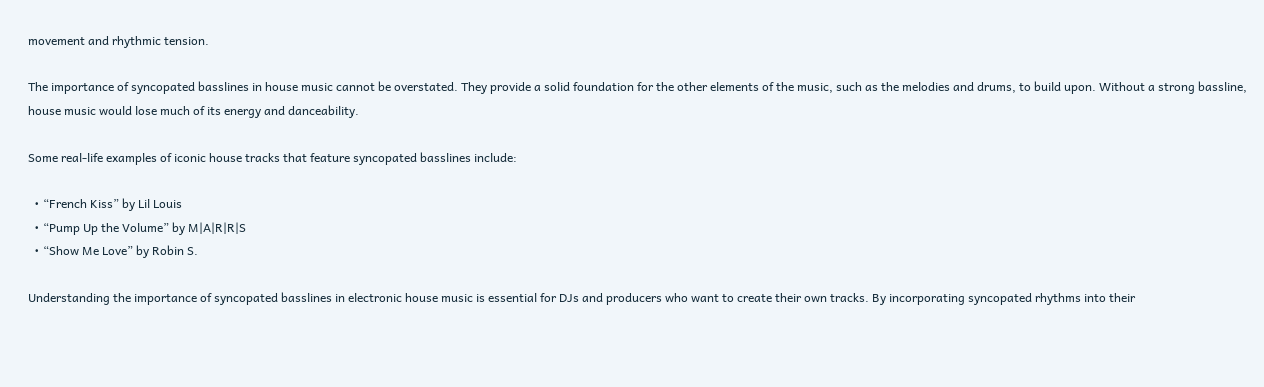movement and rhythmic tension.

The importance of syncopated basslines in house music cannot be overstated. They provide a solid foundation for the other elements of the music, such as the melodies and drums, to build upon. Without a strong bassline, house music would lose much of its energy and danceability.

Some real-life examples of iconic house tracks that feature syncopated basslines include:

  • “French Kiss” by Lil Louis
  • “Pump Up the Volume” by M|A|R|R|S
  • “Show Me Love” by Robin S.

Understanding the importance of syncopated basslines in electronic house music is essential for DJs and producers who want to create their own tracks. By incorporating syncopated rhythms into their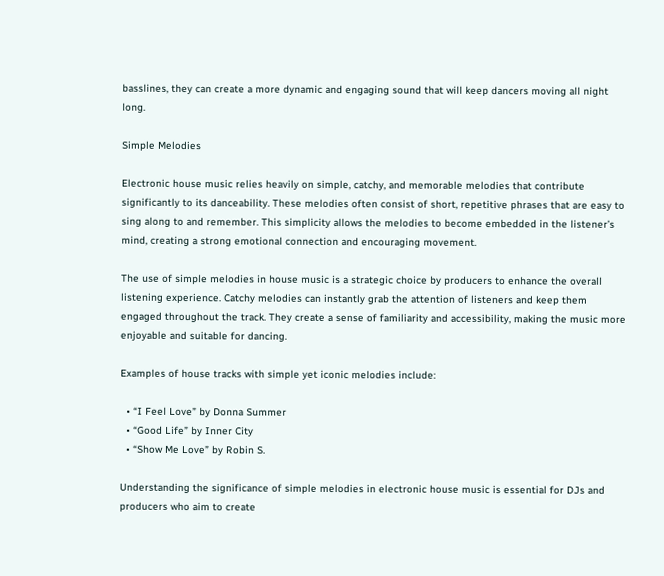basslines, they can create a more dynamic and engaging sound that will keep dancers moving all night long.

Simple Melodies

Electronic house music relies heavily on simple, catchy, and memorable melodies that contribute significantly to its danceability. These melodies often consist of short, repetitive phrases that are easy to sing along to and remember. This simplicity allows the melodies to become embedded in the listener’s mind, creating a strong emotional connection and encouraging movement.

The use of simple melodies in house music is a strategic choice by producers to enhance the overall listening experience. Catchy melodies can instantly grab the attention of listeners and keep them engaged throughout the track. They create a sense of familiarity and accessibility, making the music more enjoyable and suitable for dancing.

Examples of house tracks with simple yet iconic melodies include:

  • “I Feel Love” by Donna Summer
  • “Good Life” by Inner City
  • “Show Me Love” by Robin S.

Understanding the significance of simple melodies in electronic house music is essential for DJs and producers who aim to create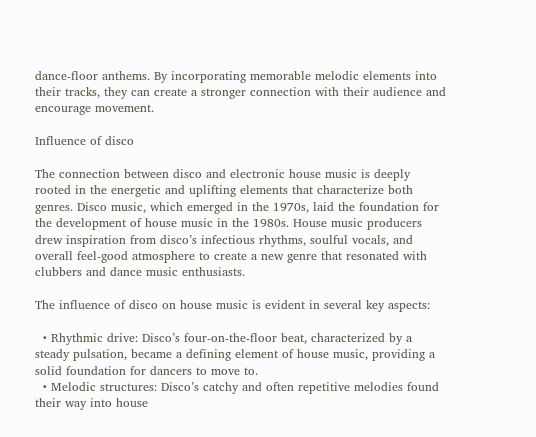dance-floor anthems. By incorporating memorable melodic elements into their tracks, they can create a stronger connection with their audience and encourage movement.

Influence of disco

The connection between disco and electronic house music is deeply rooted in the energetic and uplifting elements that characterize both genres. Disco music, which emerged in the 1970s, laid the foundation for the development of house music in the 1980s. House music producers drew inspiration from disco’s infectious rhythms, soulful vocals, and overall feel-good atmosphere to create a new genre that resonated with clubbers and dance music enthusiasts.

The influence of disco on house music is evident in several key aspects:

  • Rhythmic drive: Disco’s four-on-the-floor beat, characterized by a steady pulsation, became a defining element of house music, providing a solid foundation for dancers to move to.
  • Melodic structures: Disco’s catchy and often repetitive melodies found their way into house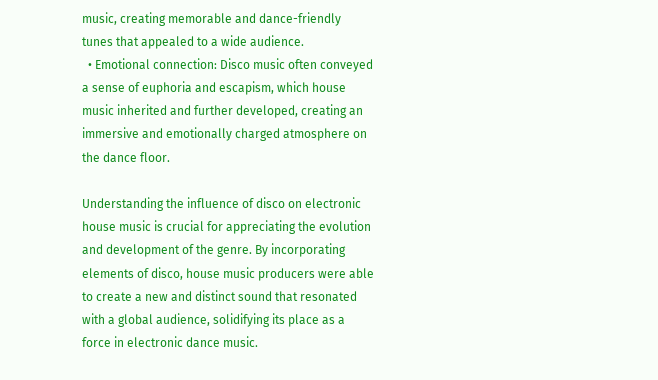music, creating memorable and dance-friendly tunes that appealed to a wide audience.
  • Emotional connection: Disco music often conveyed a sense of euphoria and escapism, which house music inherited and further developed, creating an immersive and emotionally charged atmosphere on the dance floor.

Understanding the influence of disco on electronic house music is crucial for appreciating the evolution and development of the genre. By incorporating elements of disco, house music producers were able to create a new and distinct sound that resonated with a global audience, solidifying its place as a force in electronic dance music.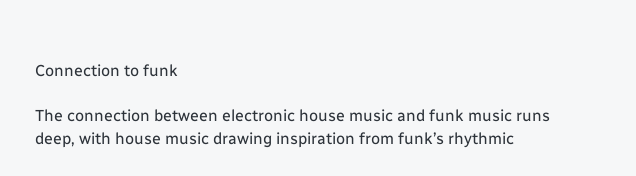Connection to funk

The connection between electronic house music and funk music runs deep, with house music drawing inspiration from funk’s rhythmic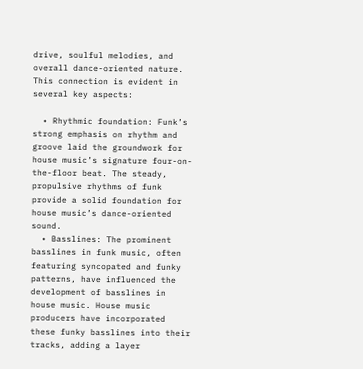drive, soulful melodies, and overall dance-oriented nature. This connection is evident in several key aspects:

  • Rhythmic foundation: Funk’s strong emphasis on rhythm and groove laid the groundwork for house music’s signature four-on-the-floor beat. The steady, propulsive rhythms of funk provide a solid foundation for house music’s dance-oriented sound.
  • Basslines: The prominent basslines in funk music, often featuring syncopated and funky patterns, have influenced the development of basslines in house music. House music producers have incorporated these funky basslines into their tracks, adding a layer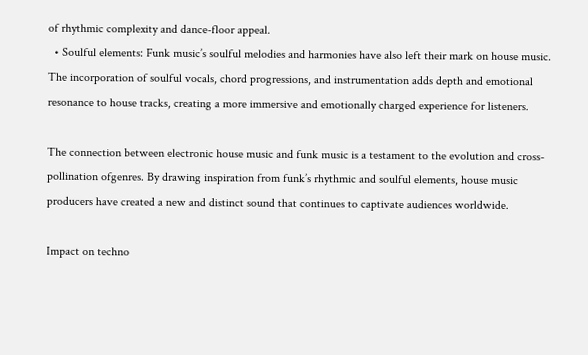of rhythmic complexity and dance-floor appeal.
  • Soulful elements: Funk music’s soulful melodies and harmonies have also left their mark on house music. The incorporation of soulful vocals, chord progressions, and instrumentation adds depth and emotional resonance to house tracks, creating a more immersive and emotionally charged experience for listeners.

The connection between electronic house music and funk music is a testament to the evolution and cross-pollination ofgenres. By drawing inspiration from funk’s rhythmic and soulful elements, house music producers have created a new and distinct sound that continues to captivate audiences worldwide.

Impact on techno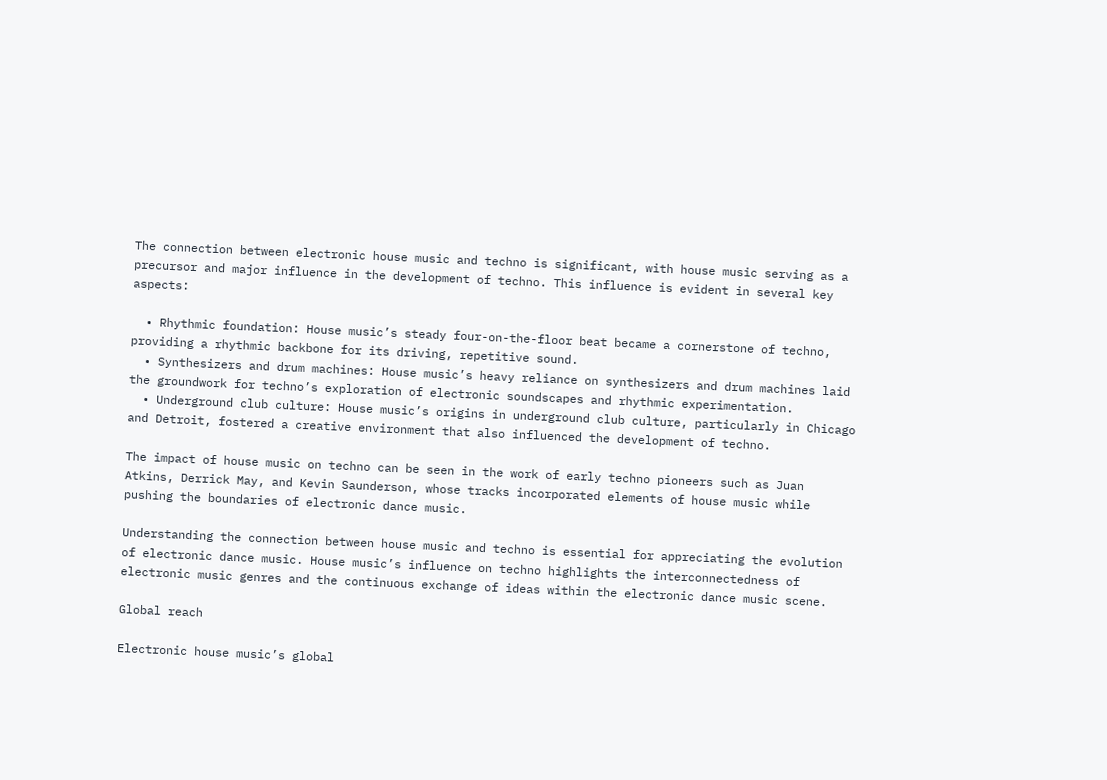The connection between electronic house music and techno is significant, with house music serving as a precursor and major influence in the development of techno. This influence is evident in several key aspects:

  • Rhythmic foundation: House music’s steady four-on-the-floor beat became a cornerstone of techno, providing a rhythmic backbone for its driving, repetitive sound.
  • Synthesizers and drum machines: House music’s heavy reliance on synthesizers and drum machines laid the groundwork for techno’s exploration of electronic soundscapes and rhythmic experimentation.
  • Underground club culture: House music’s origins in underground club culture, particularly in Chicago and Detroit, fostered a creative environment that also influenced the development of techno.

The impact of house music on techno can be seen in the work of early techno pioneers such as Juan Atkins, Derrick May, and Kevin Saunderson, whose tracks incorporated elements of house music while pushing the boundaries of electronic dance music.

Understanding the connection between house music and techno is essential for appreciating the evolution of electronic dance music. House music’s influence on techno highlights the interconnectedness of electronic music genres and the continuous exchange of ideas within the electronic dance music scene.

Global reach

Electronic house music’s global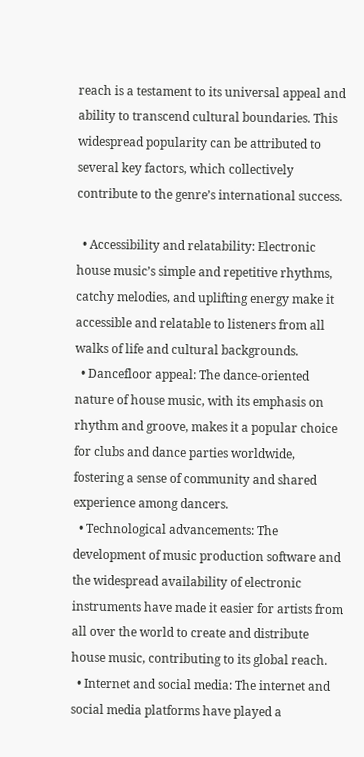reach is a testament to its universal appeal and ability to transcend cultural boundaries. This widespread popularity can be attributed to several key factors, which collectively contribute to the genre’s international success.

  • Accessibility and relatability: Electronic house music’s simple and repetitive rhythms, catchy melodies, and uplifting energy make it accessible and relatable to listeners from all walks of life and cultural backgrounds.
  • Dancefloor appeal: The dance-oriented nature of house music, with its emphasis on rhythm and groove, makes it a popular choice for clubs and dance parties worldwide, fostering a sense of community and shared experience among dancers.
  • Technological advancements: The development of music production software and the widespread availability of electronic instruments have made it easier for artists from all over the world to create and distribute house music, contributing to its global reach.
  • Internet and social media: The internet and social media platforms have played a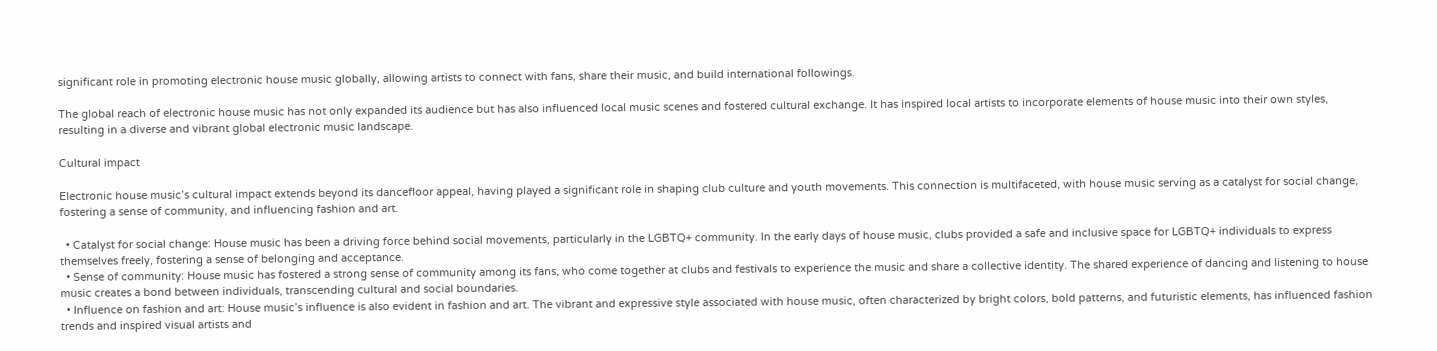significant role in promoting electronic house music globally, allowing artists to connect with fans, share their music, and build international followings.

The global reach of electronic house music has not only expanded its audience but has also influenced local music scenes and fostered cultural exchange. It has inspired local artists to incorporate elements of house music into their own styles, resulting in a diverse and vibrant global electronic music landscape.

Cultural impact

Electronic house music’s cultural impact extends beyond its dancefloor appeal, having played a significant role in shaping club culture and youth movements. This connection is multifaceted, with house music serving as a catalyst for social change, fostering a sense of community, and influencing fashion and art.

  • Catalyst for social change: House music has been a driving force behind social movements, particularly in the LGBTQ+ community. In the early days of house music, clubs provided a safe and inclusive space for LGBTQ+ individuals to express themselves freely, fostering a sense of belonging and acceptance.
  • Sense of community: House music has fostered a strong sense of community among its fans, who come together at clubs and festivals to experience the music and share a collective identity. The shared experience of dancing and listening to house music creates a bond between individuals, transcending cultural and social boundaries.
  • Influence on fashion and art: House music’s influence is also evident in fashion and art. The vibrant and expressive style associated with house music, often characterized by bright colors, bold patterns, and futuristic elements, has influenced fashion trends and inspired visual artists and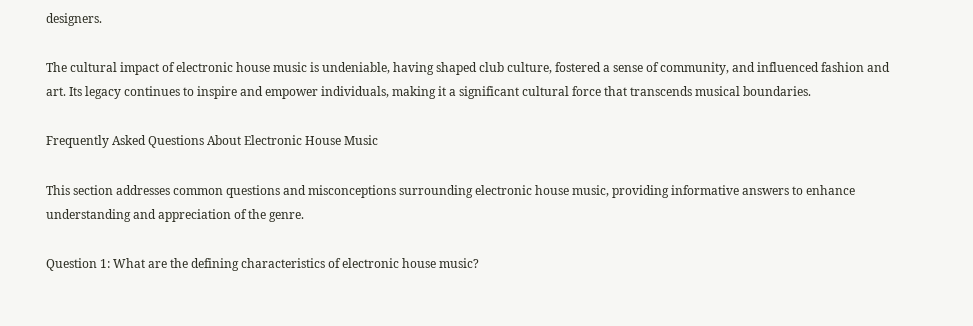designers.

The cultural impact of electronic house music is undeniable, having shaped club culture, fostered a sense of community, and influenced fashion and art. Its legacy continues to inspire and empower individuals, making it a significant cultural force that transcends musical boundaries.

Frequently Asked Questions About Electronic House Music

This section addresses common questions and misconceptions surrounding electronic house music, providing informative answers to enhance understanding and appreciation of the genre.

Question 1: What are the defining characteristics of electronic house music?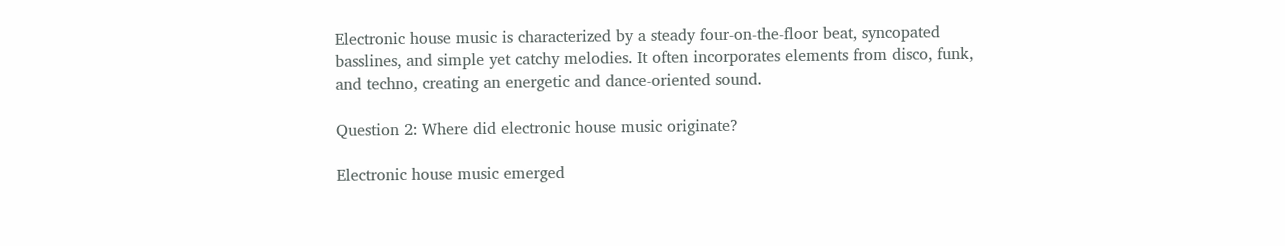Electronic house music is characterized by a steady four-on-the-floor beat, syncopated basslines, and simple yet catchy melodies. It often incorporates elements from disco, funk, and techno, creating an energetic and dance-oriented sound.

Question 2: Where did electronic house music originate?

Electronic house music emerged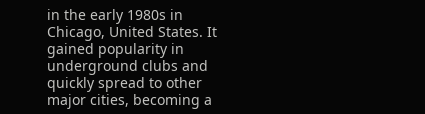in the early 1980s in Chicago, United States. It gained popularity in underground clubs and quickly spread to other major cities, becoming a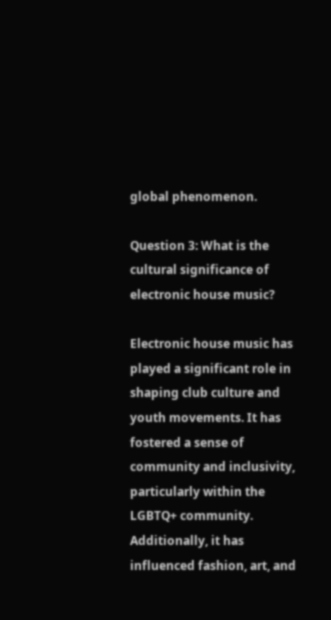global phenomenon.

Question 3: What is the cultural significance of electronic house music?

Electronic house music has played a significant role in shaping club culture and youth movements. It has fostered a sense of community and inclusivity, particularly within the LGBTQ+ community. Additionally, it has influenced fashion, art, and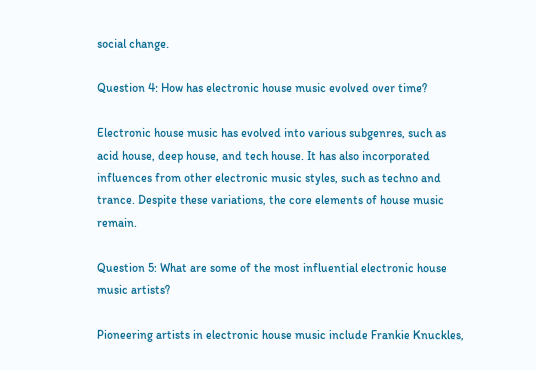social change.

Question 4: How has electronic house music evolved over time?

Electronic house music has evolved into various subgenres, such as acid house, deep house, and tech house. It has also incorporated influences from other electronic music styles, such as techno and trance. Despite these variations, the core elements of house music remain.

Question 5: What are some of the most influential electronic house music artists?

Pioneering artists in electronic house music include Frankie Knuckles,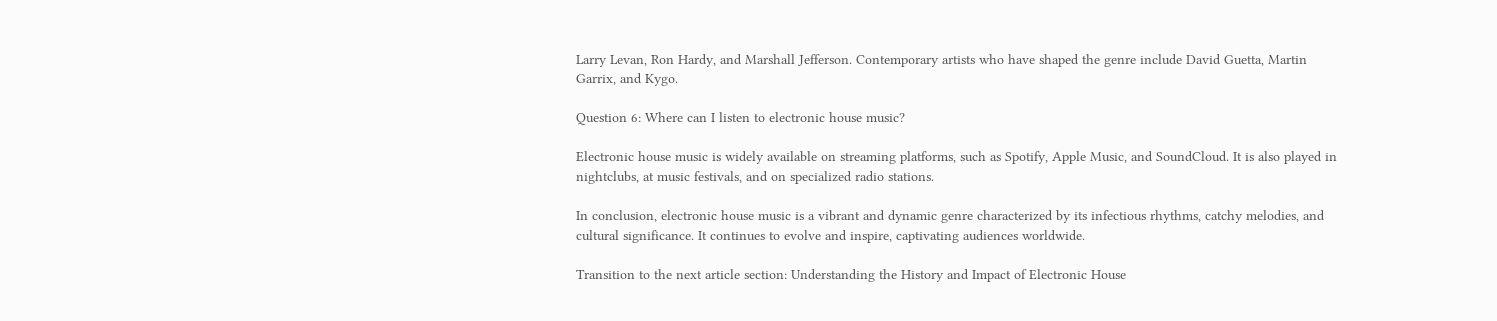Larry Levan, Ron Hardy, and Marshall Jefferson. Contemporary artists who have shaped the genre include David Guetta, Martin Garrix, and Kygo.

Question 6: Where can I listen to electronic house music?

Electronic house music is widely available on streaming platforms, such as Spotify, Apple Music, and SoundCloud. It is also played in nightclubs, at music festivals, and on specialized radio stations.

In conclusion, electronic house music is a vibrant and dynamic genre characterized by its infectious rhythms, catchy melodies, and cultural significance. It continues to evolve and inspire, captivating audiences worldwide.

Transition to the next article section: Understanding the History and Impact of Electronic House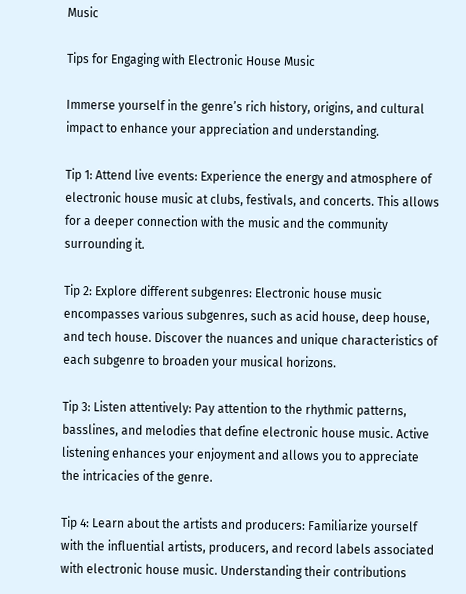Music

Tips for Engaging with Electronic House Music

Immerse yourself in the genre’s rich history, origins, and cultural impact to enhance your appreciation and understanding.

Tip 1: Attend live events: Experience the energy and atmosphere of electronic house music at clubs, festivals, and concerts. This allows for a deeper connection with the music and the community surrounding it.

Tip 2: Explore different subgenres: Electronic house music encompasses various subgenres, such as acid house, deep house, and tech house. Discover the nuances and unique characteristics of each subgenre to broaden your musical horizons.

Tip 3: Listen attentively: Pay attention to the rhythmic patterns, basslines, and melodies that define electronic house music. Active listening enhances your enjoyment and allows you to appreciate the intricacies of the genre.

Tip 4: Learn about the artists and producers: Familiarize yourself with the influential artists, producers, and record labels associated with electronic house music. Understanding their contributions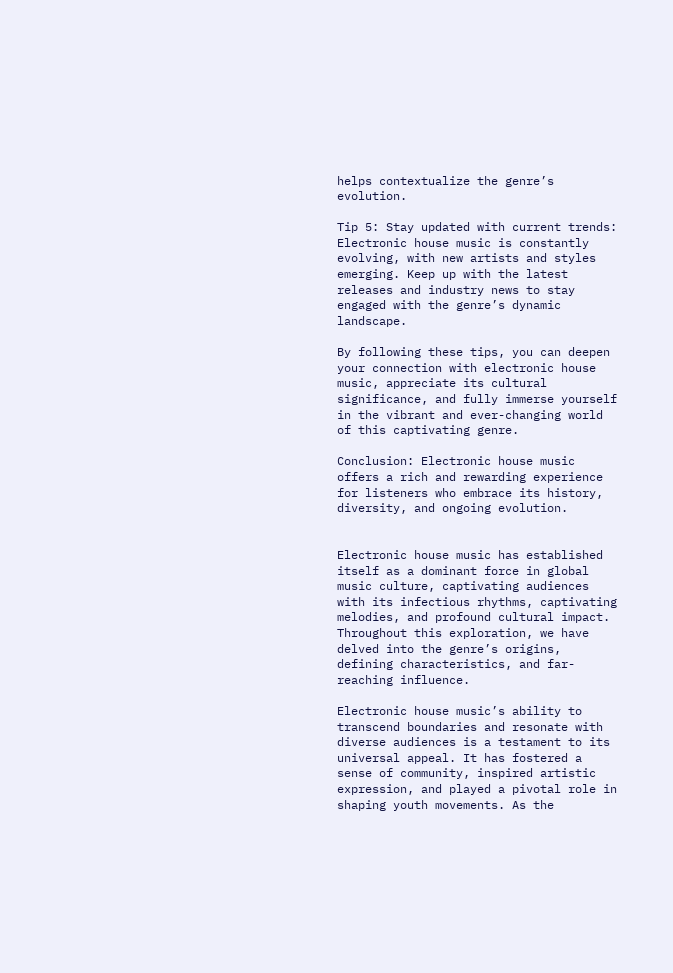helps contextualize the genre’s evolution.

Tip 5: Stay updated with current trends: Electronic house music is constantly evolving, with new artists and styles emerging. Keep up with the latest releases and industry news to stay engaged with the genre’s dynamic landscape.

By following these tips, you can deepen your connection with electronic house music, appreciate its cultural significance, and fully immerse yourself in the vibrant and ever-changing world of this captivating genre.

Conclusion: Electronic house music offers a rich and rewarding experience for listeners who embrace its history, diversity, and ongoing evolution.


Electronic house music has established itself as a dominant force in global music culture, captivating audiences with its infectious rhythms, captivating melodies, and profound cultural impact. Throughout this exploration, we have delved into the genre’s origins, defining characteristics, and far-reaching influence.

Electronic house music’s ability to transcend boundaries and resonate with diverse audiences is a testament to its universal appeal. It has fostered a sense of community, inspired artistic expression, and played a pivotal role in shaping youth movements. As the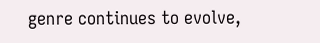genre continues to evolve,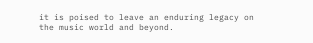it is poised to leave an enduring legacy on the music world and beyond.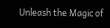Unleash the Magic of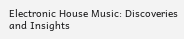Electronic House Music: Discoveries and Insights